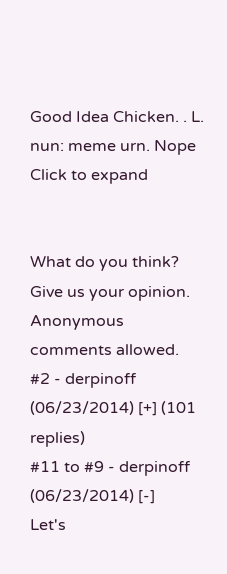Good Idea Chicken. . L. nun: meme urn. Nope
Click to expand


What do you think? Give us your opinion. Anonymous comments allowed.
#2 - derpinoff (06/23/2014) [+] (101 replies)
#11 to #9 - derpinoff (06/23/2014) [-]
Let's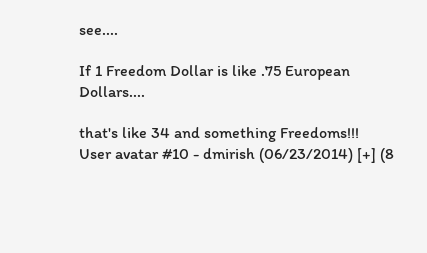see....

If 1 Freedom Dollar is like .75 European Dollars....

that's like 34 and something Freedoms!!!
User avatar #10 - dmirish (06/23/2014) [+] (8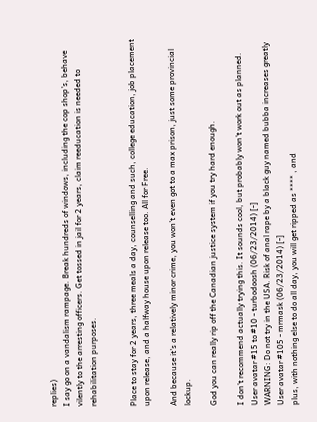replies)
I say go on a vandalism rampage. Break hundreds of windows, including the cop shop's, behave vilently to the arresting officers. Get tossed in jail for 2 years, claim reeducation is needed to rehabilitation purposes.


Place to stay for 2 years, three meals a day, counselling and such, college education, job placement upon release, and a halfway house upon release too. All for Free.

And because it's a relatively minor crime, you won't even got to a max prison, just some provincial lockup.

God you can really rip off the Canadian justice system if you try hard enough.

I don't recommend actually trying this. It sounds cool, but probably won't work out as planned.
User avatar #15 to #10 - turbodoosh (06/23/2014) [-]
WARNING: Do not try in the USA. Risk of anal rape by a black guy named bubba increases greatly
User avatar #105 - mrmask (06/23/2014) [-]
plus, with nothing else to do all day, you will get ripped as **** , and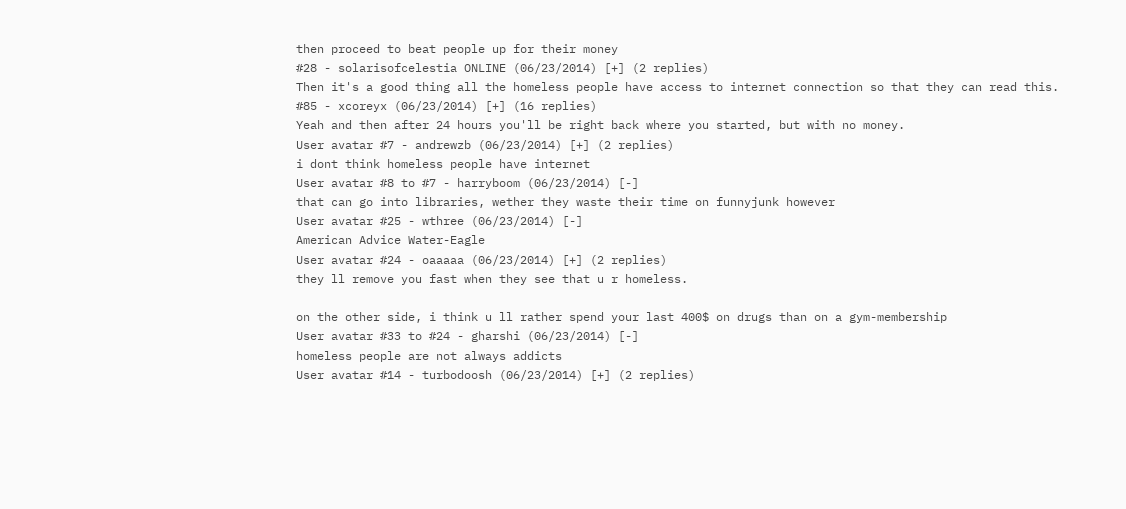then proceed to beat people up for their money
#28 - solarisofcelestia ONLINE (06/23/2014) [+] (2 replies)
Then it's a good thing all the homeless people have access to internet connection so that they can read this.
#85 - xcoreyx (06/23/2014) [+] (16 replies)
Yeah and then after 24 hours you'll be right back where you started, but with no money.
User avatar #7 - andrewzb (06/23/2014) [+] (2 replies)
i dont think homeless people have internet
User avatar #8 to #7 - harryboom (06/23/2014) [-]
that can go into libraries, wether they waste their time on funnyjunk however
User avatar #25 - wthree (06/23/2014) [-]
American Advice Water-Eagle
User avatar #24 - oaaaaa (06/23/2014) [+] (2 replies)
they ll remove you fast when they see that u r homeless.

on the other side, i think u ll rather spend your last 400$ on drugs than on a gym-membership
User avatar #33 to #24 - gharshi (06/23/2014) [-]
homeless people are not always addicts
User avatar #14 - turbodoosh (06/23/2014) [+] (2 replies)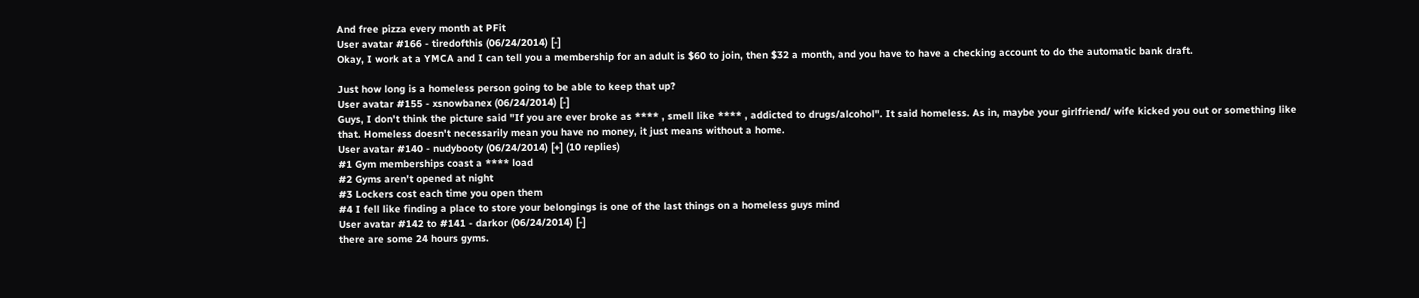And free pizza every month at PFit
User avatar #166 - tiredofthis (06/24/2014) [-]
Okay, I work at a YMCA and I can tell you a membership for an adult is $60 to join, then $32 a month, and you have to have a checking account to do the automatic bank draft.

Just how long is a homeless person going to be able to keep that up?
User avatar #155 - xsnowbanex (06/24/2014) [-]
Guys, I don't think the picture said "If you are ever broke as **** , smell like **** , addicted to drugs/alcohol". It said homeless. As in, maybe your girlfriend/ wife kicked you out or something like that. Homeless doesn't necessarily mean you have no money, it just means without a home.
User avatar #140 - nudybooty (06/24/2014) [+] (10 replies)
#1 Gym memberships coast a **** load
#2 Gyms aren't opened at night
#3 Lockers cost each time you open them
#4 I fell like finding a place to store your belongings is one of the last things on a homeless guys mind
User avatar #142 to #141 - darkor (06/24/2014) [-]
there are some 24 hours gyms.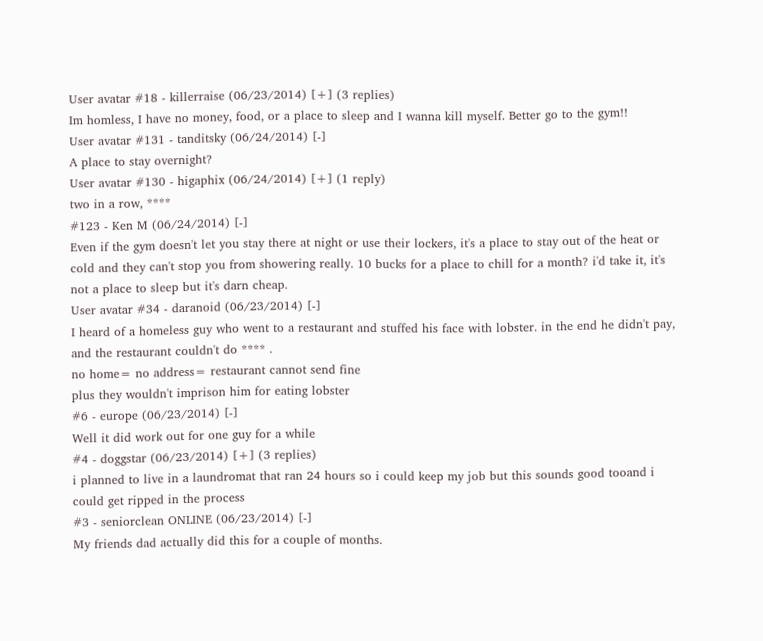User avatar #18 - killerraise (06/23/2014) [+] (3 replies)
Im homless, I have no money, food, or a place to sleep and I wanna kill myself. Better go to the gym!!
User avatar #131 - tanditsky (06/24/2014) [-]
A place to stay overnight?
User avatar #130 - higaphix (06/24/2014) [+] (1 reply)
two in a row, ****
#123 - Ken M (06/24/2014) [-]
Even if the gym doesn't let you stay there at night or use their lockers, it's a place to stay out of the heat or cold and they can't stop you from showering really. 10 bucks for a place to chill for a month? i'd take it, it's not a place to sleep but it's darn cheap.
User avatar #34 - daranoid (06/23/2014) [-]
I heard of a homeless guy who went to a restaurant and stuffed his face with lobster. in the end he didn't pay, and the restaurant couldn't do **** .
no home= no address= restaurant cannot send fine
plus they wouldn't imprison him for eating lobster
#6 - europe (06/23/2014) [-]
Well it did work out for one guy for a while
#4 - doggstar (06/23/2014) [+] (3 replies)
i planned to live in a laundromat that ran 24 hours so i could keep my job but this sounds good tooand i could get ripped in the process
#3 - seniorclean ONLINE (06/23/2014) [-]
My friends dad actually did this for a couple of months.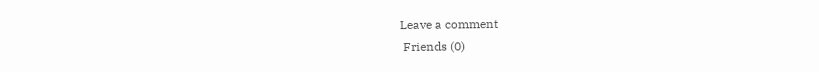Leave a comment
 Friends (0)